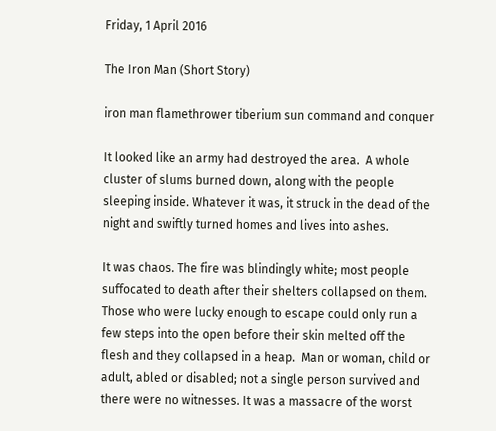Friday, 1 April 2016

The Iron Man (Short Story)

iron man flamethrower tiberium sun command and conquer

It looked like an army had destroyed the area.  A whole cluster of slums burned down, along with the people sleeping inside. Whatever it was, it struck in the dead of the night and swiftly turned homes and lives into ashes.

It was chaos. The fire was blindingly white; most people suffocated to death after their shelters collapsed on them. Those who were lucky enough to escape could only run a few steps into the open before their skin melted off the flesh and they collapsed in a heap.  Man or woman, child or adult, abled or disabled; not a single person survived and there were no witnesses. It was a massacre of the worst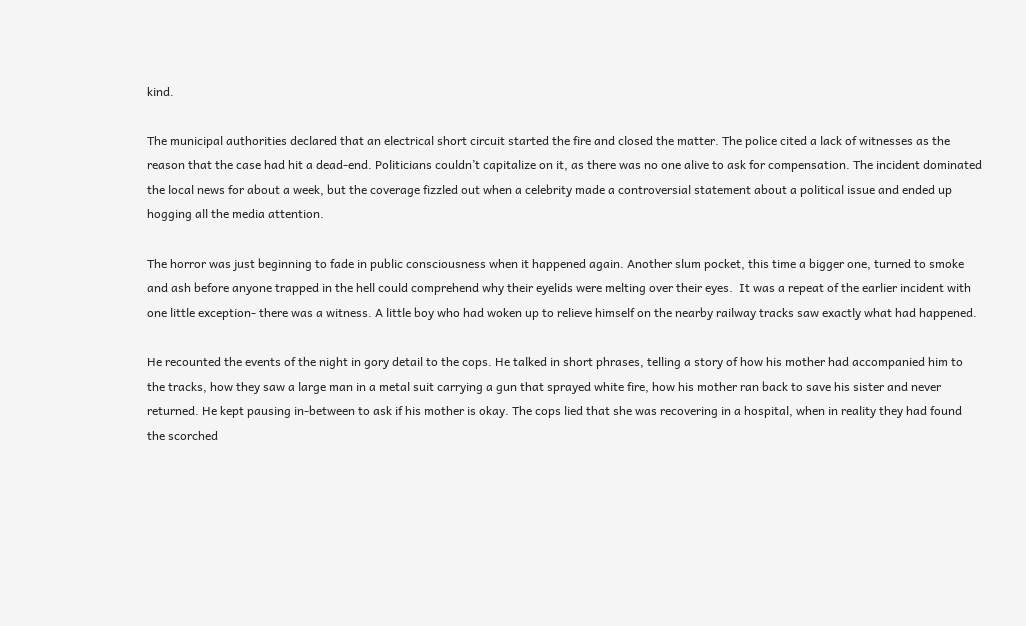kind.

The municipal authorities declared that an electrical short circuit started the fire and closed the matter. The police cited a lack of witnesses as the reason that the case had hit a dead-end. Politicians couldn’t capitalize on it, as there was no one alive to ask for compensation. The incident dominated the local news for about a week, but the coverage fizzled out when a celebrity made a controversial statement about a political issue and ended up hogging all the media attention.

The horror was just beginning to fade in public consciousness when it happened again. Another slum pocket, this time a bigger one, turned to smoke and ash before anyone trapped in the hell could comprehend why their eyelids were melting over their eyes.  It was a repeat of the earlier incident with one little exception- there was a witness. A little boy who had woken up to relieve himself on the nearby railway tracks saw exactly what had happened.

He recounted the events of the night in gory detail to the cops. He talked in short phrases, telling a story of how his mother had accompanied him to the tracks, how they saw a large man in a metal suit carrying a gun that sprayed white fire, how his mother ran back to save his sister and never returned. He kept pausing in-between to ask if his mother is okay. The cops lied that she was recovering in a hospital, when in reality they had found the scorched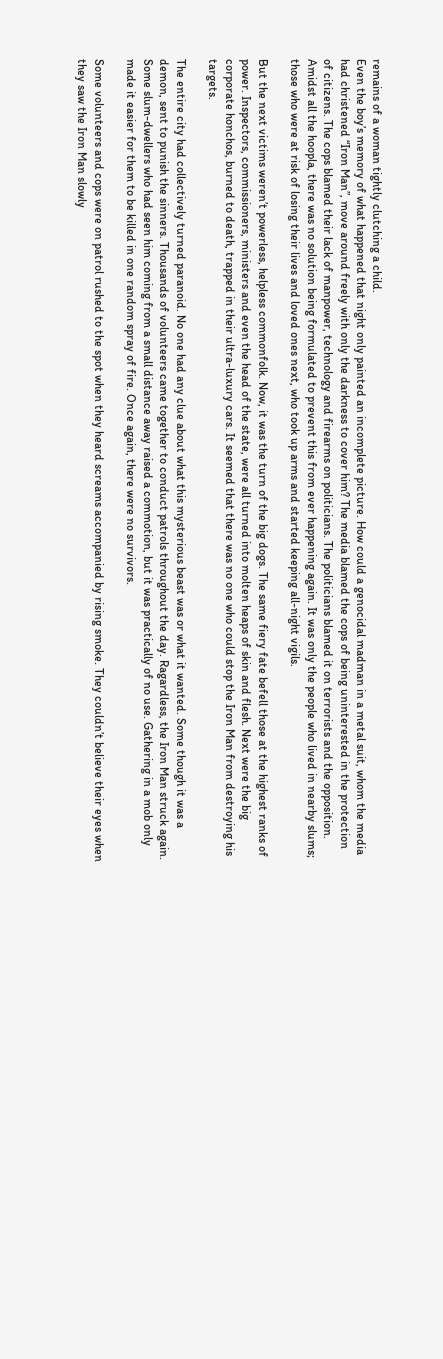remains of a woman tightly clutching a child.
Even the boy’s memory of what happened that night only painted an incomplete picture. How could a genocidal madman in a metal suit, whom the media had christened “Iron Man”, move around freely with only the darkness to cover him? The media blamed the cops of being uninterested in the protection of citizens. The cops blamed their lack of manpower, technology and firearms on politicians. The politicians blamed it on terrorists and the opposition. Amidst all the hoopla, there was no solution being formulated to prevent this from ever happening again. It was only the people who lived in nearby slums; those who were at risk of losing their lives and loved ones next, who took up arms and started keeping all-night vigils.

But the next victims weren’t powerless, helpless commonfolk. Now, it was the turn of the big dogs. The same fiery fate befell those at the highest ranks of power. Inspectors, commissioners, ministers and even the head of the state, were all turned into molten heaps of skin and flesh. Next were the big corporate honchos, burned to death, trapped in their ultra-luxury cars. It seemed that there was no one who could stop the Iron Man from destroying his targets.

The entire city had collectively turned paranoid. No one had any clue about what this mysterious beast was or what it wanted. Some though it was a demon, sent to punish the sinners. Thousands of volunteers came together to conduct patrols throughout the day. Ragardless, the Iron Man struck again. Some slum-dwellers who had seen him coming from a small distance away raised a commotion, but it was practically of no use. Gathering in a mob only made it easier for them to be killed in one random spray of fire. Once again, there were no survivors.

Some volunteers and cops were on patrol rushed to the spot when they heard screams accompanied by rising smoke. They couldn’t believe their eyes when they saw the Iron Man slowly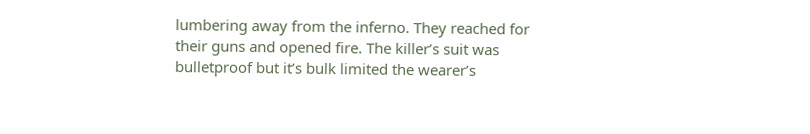lumbering away from the inferno. They reached for their guns and opened fire. The killer’s suit was bulletproof but it’s bulk limited the wearer’s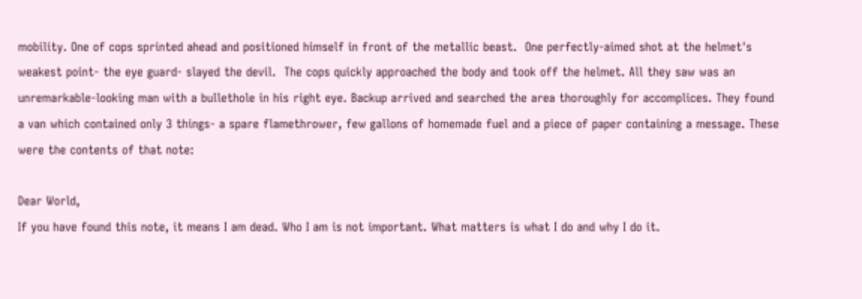mobility. One of cops sprinted ahead and positioned himself in front of the metallic beast.  One perfectly-aimed shot at the helmet's weakest point- the eye guard- slayed the devil.  The cops quickly approached the body and took off the helmet. All they saw was an unremarkable-looking man with a bullethole in his right eye. Backup arrived and searched the area thoroughly for accomplices. They found a van which contained only 3 things- a spare flamethrower, few gallons of homemade fuel and a piece of paper containing a message. These were the contents of that note:

Dear World,
If you have found this note, it means I am dead. Who I am is not important. What matters is what I do and why I do it.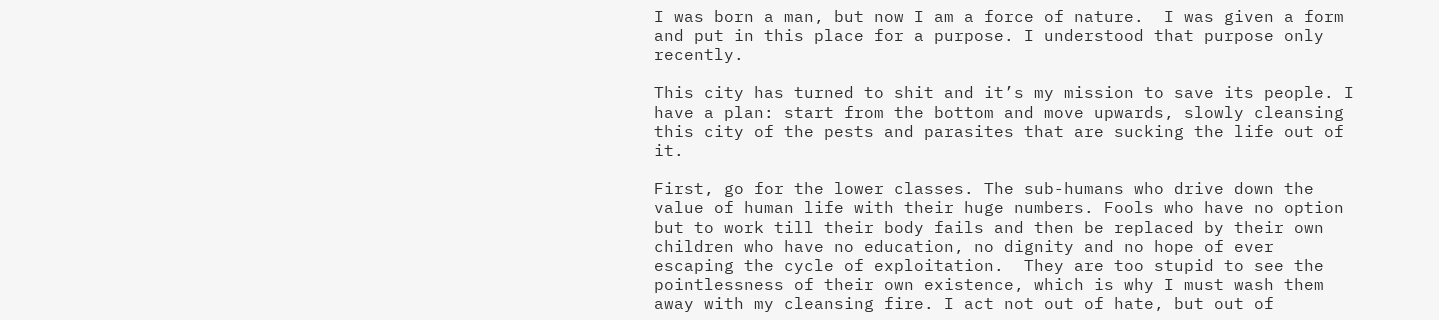I was born a man, but now I am a force of nature.  I was given a form and put in this place for a purpose. I understood that purpose only recently.

This city has turned to shit and it’s my mission to save its people. I have a plan: start from the bottom and move upwards, slowly cleansing this city of the pests and parasites that are sucking the life out of it.

First, go for the lower classes. The sub-humans who drive down the value of human life with their huge numbers. Fools who have no option but to work till their body fails and then be replaced by their own children who have no education, no dignity and no hope of ever escaping the cycle of exploitation.  They are too stupid to see the pointlessness of their own existence, which is why I must wash them away with my cleansing fire. I act not out of hate, but out of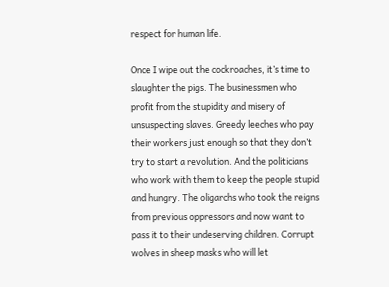respect for human life.

Once I wipe out the cockroaches, it’s time to slaughter the pigs. The businessmen who profit from the stupidity and misery of unsuspecting slaves. Greedy leeches who pay their workers just enough so that they don’t try to start a revolution. And the politicians who work with them to keep the people stupid and hungry. The oligarchs who took the reigns from previous oppressors and now want to pass it to their undeserving children. Corrupt wolves in sheep masks who will let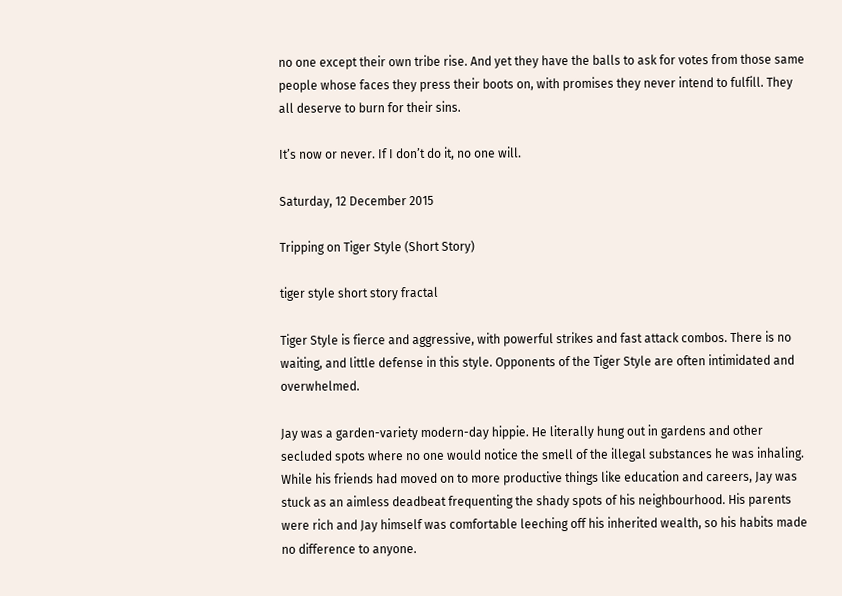no one except their own tribe rise. And yet they have the balls to ask for votes from those same people whose faces they press their boots on, with promises they never intend to fulfill. They all deserve to burn for their sins.

It’s now or never. If I don’t do it, no one will.

Saturday, 12 December 2015

Tripping on Tiger Style (Short Story)

tiger style short story fractal

Tiger Style is fierce and aggressive, with powerful strikes and fast attack combos. There is no waiting, and little defense in this style. Opponents of the Tiger Style are often intimidated and overwhelmed.

Jay was a garden-variety modern-day hippie. He literally hung out in gardens and other secluded spots where no one would notice the smell of the illegal substances he was inhaling. While his friends had moved on to more productive things like education and careers, Jay was stuck as an aimless deadbeat frequenting the shady spots of his neighbourhood. His parents were rich and Jay himself was comfortable leeching off his inherited wealth, so his habits made no difference to anyone.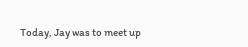Today, Jay was to meet up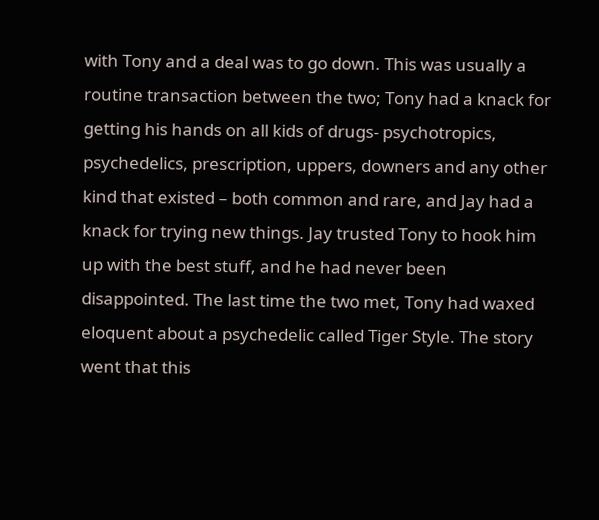with Tony and a deal was to go down. This was usually a routine transaction between the two; Tony had a knack for getting his hands on all kids of drugs- psychotropics, psychedelics, prescription, uppers, downers and any other kind that existed – both common and rare, and Jay had a knack for trying new things. Jay trusted Tony to hook him up with the best stuff, and he had never been disappointed. The last time the two met, Tony had waxed eloquent about a psychedelic called Tiger Style. The story went that this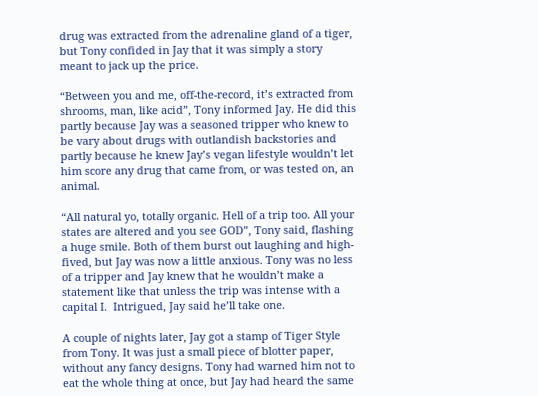drug was extracted from the adrenaline gland of a tiger, but Tony confided in Jay that it was simply a story meant to jack up the price.

“Between you and me, off-the-record, it’s extracted from shrooms, man, like acid”, Tony informed Jay. He did this partly because Jay was a seasoned tripper who knew to be vary about drugs with outlandish backstories and partly because he knew Jay’s vegan lifestyle wouldn’t let him score any drug that came from, or was tested on, an animal.

“All natural yo, totally organic. Hell of a trip too. All your states are altered and you see GOD”, Tony said, flashing a huge smile. Both of them burst out laughing and high-fived, but Jay was now a little anxious. Tony was no less of a tripper and Jay knew that he wouldn’t make a statement like that unless the trip was intense with a capital I.  Intrigued, Jay said he’ll take one.

A couple of nights later, Jay got a stamp of Tiger Style from Tony. It was just a small piece of blotter paper, without any fancy designs. Tony had warned him not to eat the whole thing at once, but Jay had heard the same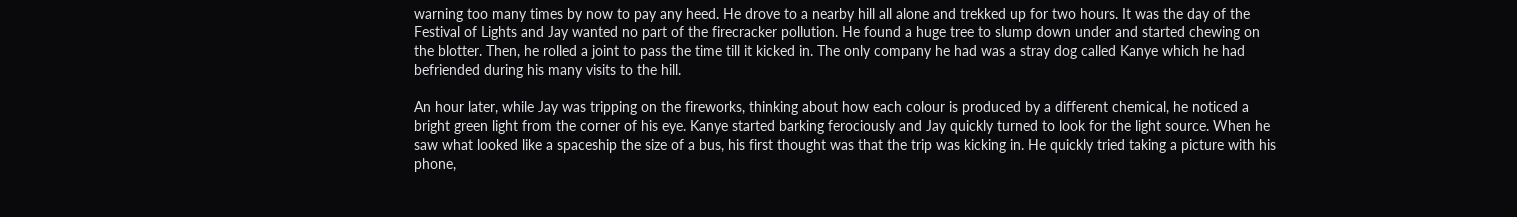warning too many times by now to pay any heed. He drove to a nearby hill all alone and trekked up for two hours. It was the day of the Festival of Lights and Jay wanted no part of the firecracker pollution. He found a huge tree to slump down under and started chewing on the blotter. Then, he rolled a joint to pass the time till it kicked in. The only company he had was a stray dog called Kanye which he had befriended during his many visits to the hill.

An hour later, while Jay was tripping on the fireworks, thinking about how each colour is produced by a different chemical, he noticed a bright green light from the corner of his eye. Kanye started barking ferociously and Jay quickly turned to look for the light source. When he saw what looked like a spaceship the size of a bus, his first thought was that the trip was kicking in. He quickly tried taking a picture with his phone,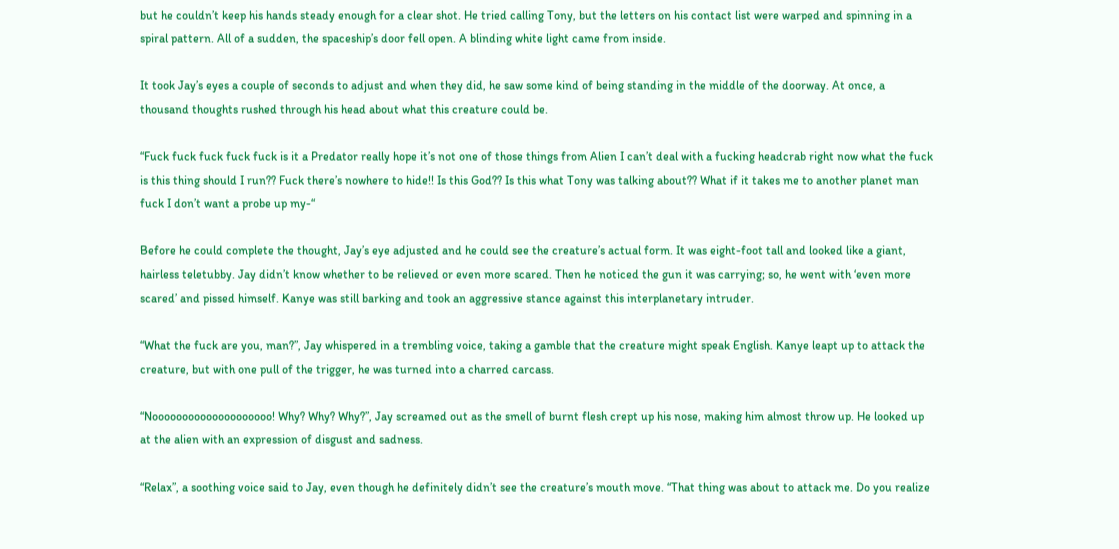but he couldn’t keep his hands steady enough for a clear shot. He tried calling Tony, but the letters on his contact list were warped and spinning in a spiral pattern. All of a sudden, the spaceship’s door fell open. A blinding white light came from inside.

It took Jay’s eyes a couple of seconds to adjust and when they did, he saw some kind of being standing in the middle of the doorway. At once, a thousand thoughts rushed through his head about what this creature could be.

“Fuck fuck fuck fuck fuck is it a Predator really hope it’s not one of those things from Alien I can’t deal with a fucking headcrab right now what the fuck is this thing should I run?? Fuck there’s nowhere to hide!! Is this God?? Is this what Tony was talking about?? What if it takes me to another planet man fuck I don’t want a probe up my-“

Before he could complete the thought, Jay’s eye adjusted and he could see the creature’s actual form. It was eight-foot tall and looked like a giant, hairless teletubby. Jay didn’t know whether to be relieved or even more scared. Then he noticed the gun it was carrying; so, he went with ‘even more scared’ and pissed himself. Kanye was still barking and took an aggressive stance against this interplanetary intruder.

“What the fuck are you, man?”, Jay whispered in a trembling voice, taking a gamble that the creature might speak English. Kanye leapt up to attack the creature, but with one pull of the trigger, he was turned into a charred carcass.

“Noooooooooooooooooooo! Why? Why? Why?”, Jay screamed out as the smell of burnt flesh crept up his nose, making him almost throw up. He looked up at the alien with an expression of disgust and sadness.

“Relax”, a soothing voice said to Jay, even though he definitely didn’t see the creature’s mouth move. “That thing was about to attack me. Do you realize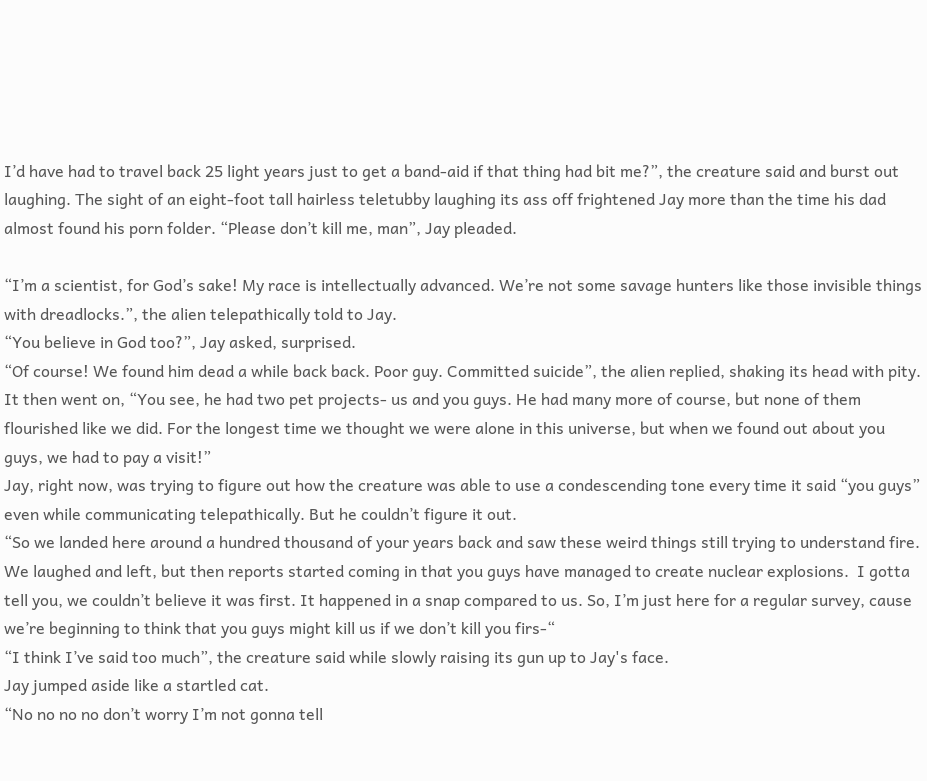I’d have had to travel back 25 light years just to get a band-aid if that thing had bit me?”, the creature said and burst out laughing. The sight of an eight-foot tall hairless teletubby laughing its ass off frightened Jay more than the time his dad almost found his porn folder. “Please don’t kill me, man”, Jay pleaded.

“I’m a scientist, for God’s sake! My race is intellectually advanced. We’re not some savage hunters like those invisible things with dreadlocks.”, the alien telepathically told to Jay.
“You believe in God too?”, Jay asked, surprised.
“Of course! We found him dead a while back back. Poor guy. Committed suicide”, the alien replied, shaking its head with pity. It then went on, “You see, he had two pet projects- us and you guys. He had many more of course, but none of them flourished like we did. For the longest time we thought we were alone in this universe, but when we found out about you guys, we had to pay a visit!”
Jay, right now, was trying to figure out how the creature was able to use a condescending tone every time it said “you guys” even while communicating telepathically. But he couldn’t figure it out.
“So we landed here around a hundred thousand of your years back and saw these weird things still trying to understand fire. We laughed and left, but then reports started coming in that you guys have managed to create nuclear explosions.  I gotta tell you, we couldn’t believe it was first. It happened in a snap compared to us. So, I’m just here for a regular survey, cause we’re beginning to think that you guys might kill us if we don’t kill you firs-“
“I think I’ve said too much”, the creature said while slowly raising its gun up to Jay's face.
Jay jumped aside like a startled cat.
“No no no no don’t worry I’m not gonna tell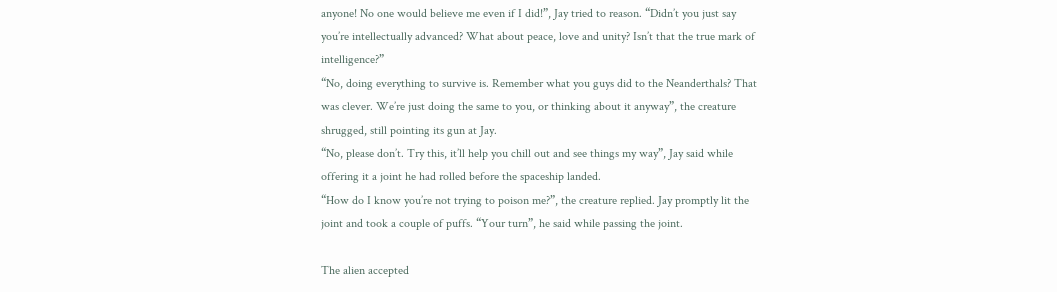anyone! No one would believe me even if I did!”, Jay tried to reason. “Didn’t you just say you’re intellectually advanced? What about peace, love and unity? Isn’t that the true mark of intelligence?”
“No, doing everything to survive is. Remember what you guys did to the Neanderthals? That was clever. We’re just doing the same to you, or thinking about it anyway”, the creature shrugged, still pointing its gun at Jay.
“No, please don’t. Try this, it’ll help you chill out and see things my way”, Jay said while offering it a joint he had rolled before the spaceship landed.
“How do I know you’re not trying to poison me?”, the creature replied. Jay promptly lit the joint and took a couple of puffs. “Your turn”, he said while passing the joint.

The alien accepted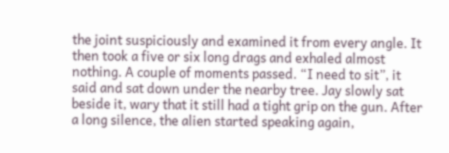the joint suspiciously and examined it from every angle. It then took a five or six long drags and exhaled almost nothing. A couple of moments passed. “I need to sit”, it said and sat down under the nearby tree. Jay slowly sat beside it, wary that it still had a tight grip on the gun. After a long silence, the alien started speaking again,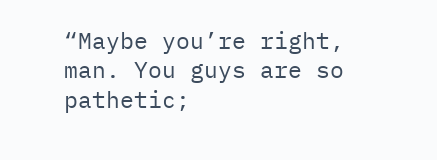“Maybe you’re right, man. You guys are so pathetic;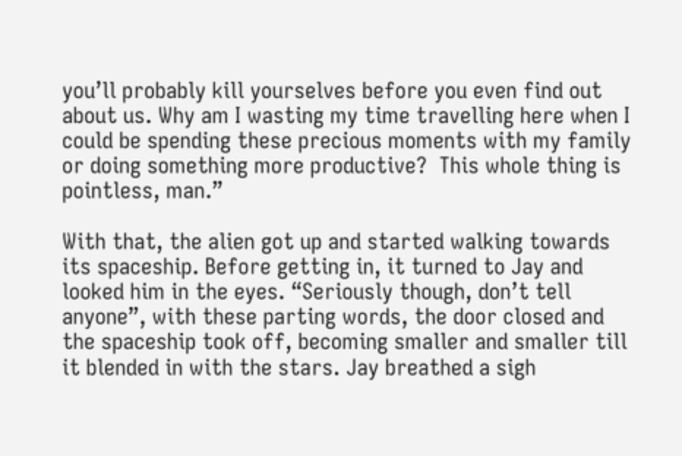you’ll probably kill yourselves before you even find out about us. Why am I wasting my time travelling here when I could be spending these precious moments with my family or doing something more productive?  This whole thing is pointless, man.”

With that, the alien got up and started walking towards its spaceship. Before getting in, it turned to Jay and looked him in the eyes. “Seriously though, don’t tell anyone”, with these parting words, the door closed and the spaceship took off, becoming smaller and smaller till it blended in with the stars. Jay breathed a sigh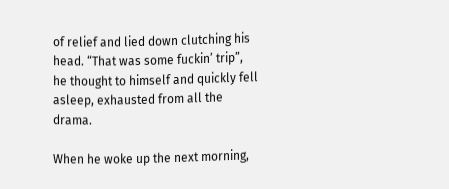of relief and lied down clutching his head. “That was some fuckin’ trip”, he thought to himself and quickly fell asleep, exhausted from all the drama.

When he woke up the next morning,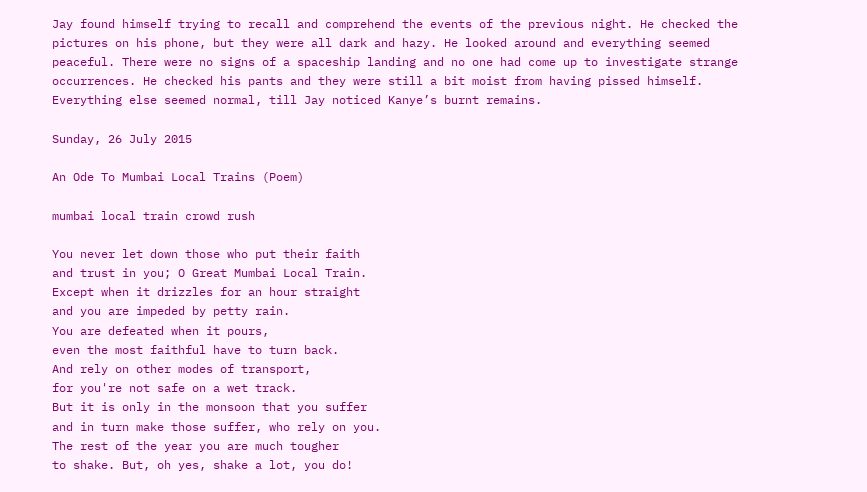Jay found himself trying to recall and comprehend the events of the previous night. He checked the pictures on his phone, but they were all dark and hazy. He looked around and everything seemed peaceful. There were no signs of a spaceship landing and no one had come up to investigate strange occurrences. He checked his pants and they were still a bit moist from having pissed himself. Everything else seemed normal, till Jay noticed Kanye’s burnt remains.

Sunday, 26 July 2015

An Ode To Mumbai Local Trains (Poem)

mumbai local train crowd rush

You never let down those who put their faith
and trust in you; O Great Mumbai Local Train.
Except when it drizzles for an hour straight
and you are impeded by petty rain.
You are defeated when it pours,
even the most faithful have to turn back.
And rely on other modes of transport,
for you're not safe on a wet track.
But it is only in the monsoon that you suffer
and in turn make those suffer, who rely on you.
The rest of the year you are much tougher
to shake. But, oh yes, shake a lot, you do!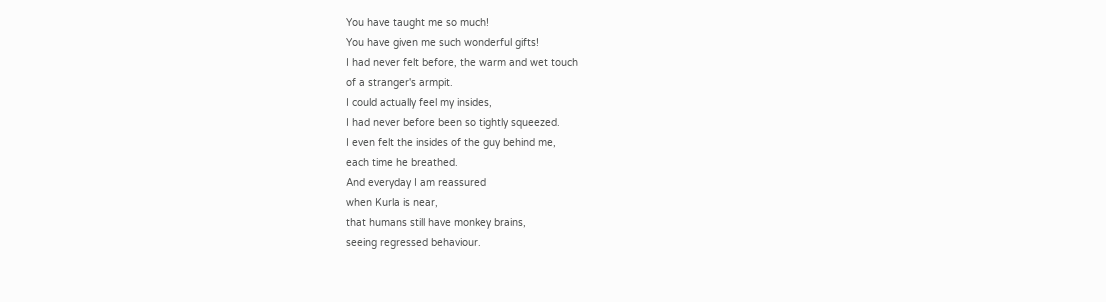You have taught me so much!
You have given me such wonderful gifts!
I had never felt before, the warm and wet touch
of a stranger's armpit.
I could actually feel my insides,
I had never before been so tightly squeezed.
I even felt the insides of the guy behind me,
each time he breathed.
And everyday I am reassured
when Kurla is near,
that humans still have monkey brains,
seeing regressed behaviour.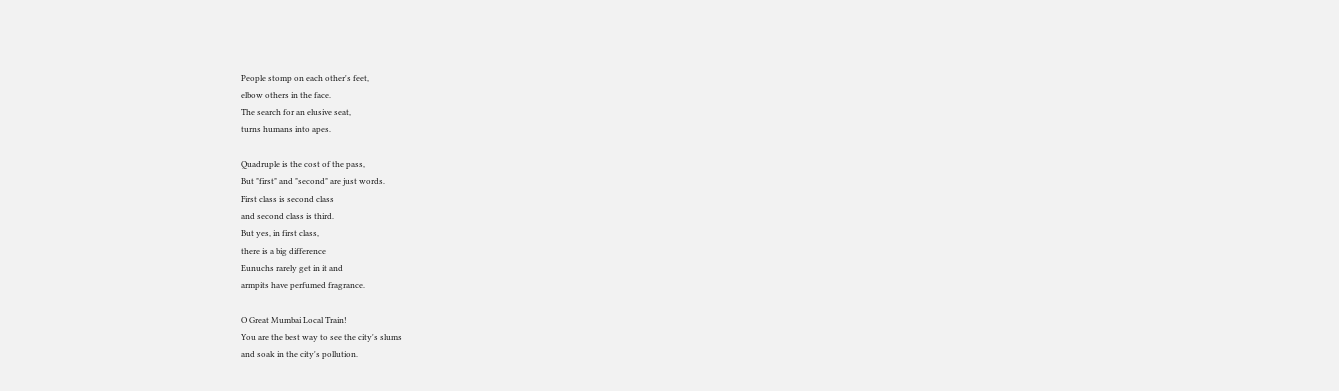People stomp on each other's feet,
elbow others in the face.
The search for an elusive seat,
turns humans into apes.

Quadruple is the cost of the pass,
But "first" and "second" are just words.
First class is second class
and second class is third.
But yes, in first class,
there is a big difference
Eunuchs rarely get in it and
armpits have perfumed fragrance.

O Great Mumbai Local Train!
You are the best way to see the city's slums
and soak in the city's pollution.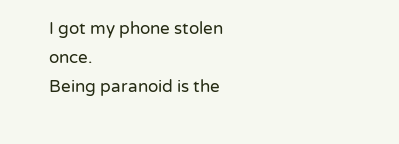I got my phone stolen once.
Being paranoid is the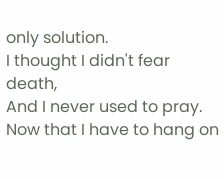only solution.
I thought I didn't fear death,
And I never used to pray.
Now that I have to hang on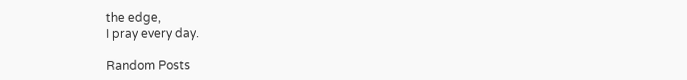the edge,
I pray every day.

Random Posts